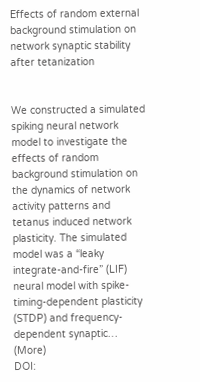Effects of random external background stimulation on network synaptic stability after tetanization


We constructed a simulated spiking neural network model to investigate the effects of random background stimulation on the dynamics of network activity patterns and tetanus induced network plasticity. The simulated model was a “leaky integrate-and-fire” (LIF) neural model with spike-timing-dependent plasticity (STDP) and frequency-dependent synaptic… (More)
DOI: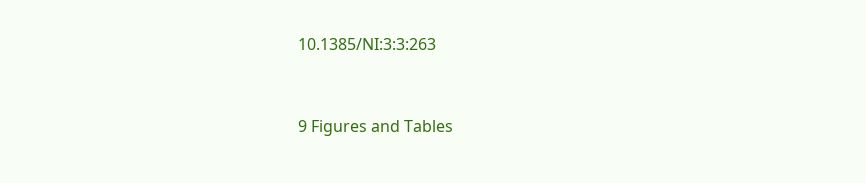10.1385/NI:3:3:263


9 Figures and Tables